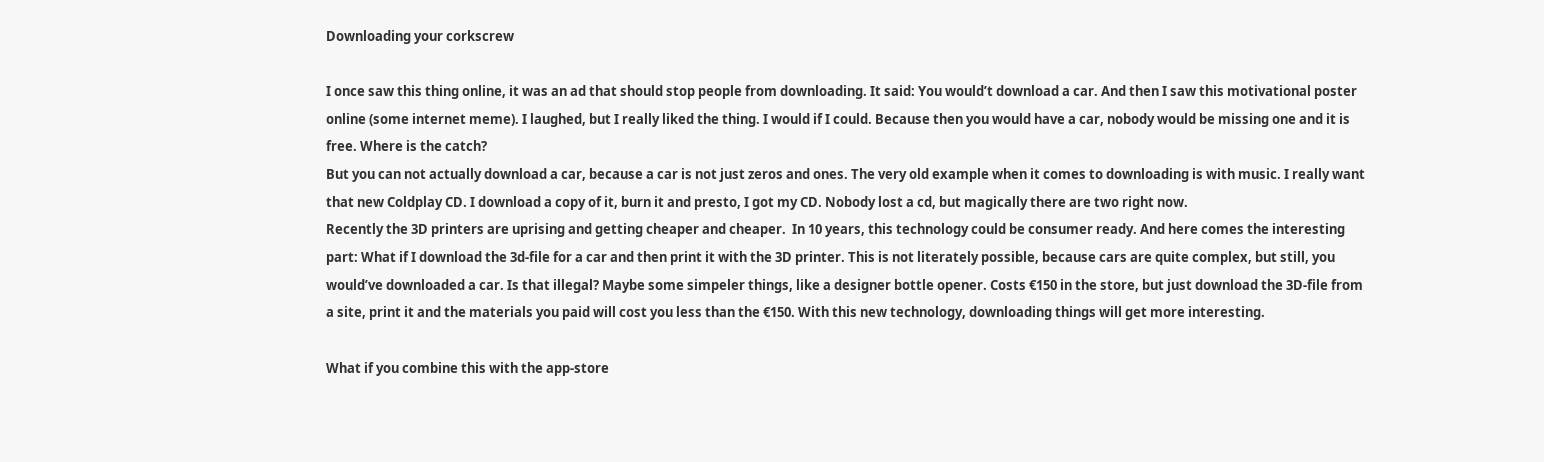Downloading your corkscrew

I once saw this thing online, it was an ad that should stop people from downloading. It said: You would’t download a car. And then I saw this motivational poster online (some internet meme). I laughed, but I really liked the thing. I would if I could. Because then you would have a car, nobody would be missing one and it is free. Where is the catch?
But you can not actually download a car, because a car is not just zeros and ones. The very old example when it comes to downloading is with music. I really want that new Coldplay CD. I download a copy of it, burn it and presto, I got my CD. Nobody lost a cd, but magically there are two right now.
Recently the 3D printers are uprising and getting cheaper and cheaper.  In 10 years, this technology could be consumer ready. And here comes the interesting part: What if I download the 3d-file for a car and then print it with the 3D printer. This is not literately possible, because cars are quite complex, but still, you would’ve downloaded a car. Is that illegal? Maybe some simpeler things, like a designer bottle opener. Costs €150 in the store, but just download the 3D-file from a site, print it and the materials you paid will cost you less than the €150. With this new technology, downloading things will get more interesting.

What if you combine this with the app-store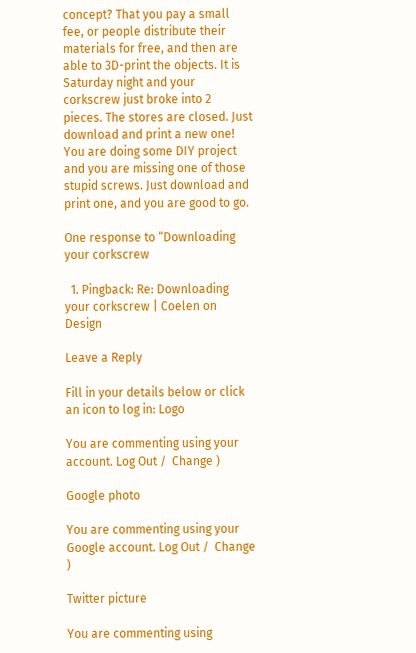concept? That you pay a small fee, or people distribute their materials for free, and then are able to 3D-print the objects. It is Saturday night and your corkscrew just broke into 2 pieces. The stores are closed. Just download and print a new one! You are doing some DIY project and you are missing one of those stupid screws. Just download and print one, and you are good to go.

One response to “Downloading your corkscrew

  1. Pingback: Re: Downloading your corkscrew | Coelen on Design

Leave a Reply

Fill in your details below or click an icon to log in: Logo

You are commenting using your account. Log Out /  Change )

Google photo

You are commenting using your Google account. Log Out /  Change )

Twitter picture

You are commenting using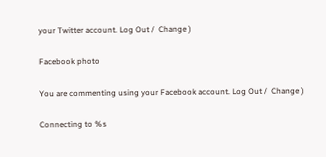your Twitter account. Log Out /  Change )

Facebook photo

You are commenting using your Facebook account. Log Out /  Change )

Connecting to %s